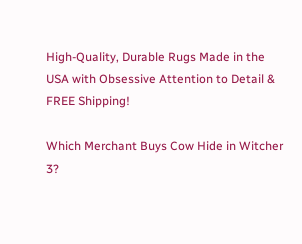High-Quality, Durable Rugs Made in the USA with Obsessive Attention to Detail & FREE Shipping!

Which Merchant Buys Cow Hide in Witcher 3?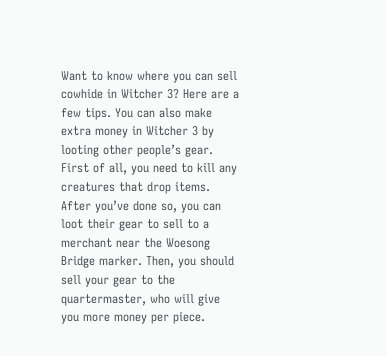Want to know where you can sell cowhide in Witcher 3? Here are a few tips. You can also make extra money in Witcher 3 by looting other people’s gear. First of all, you need to kill any creatures that drop items. After you’ve done so, you can loot their gear to sell to a merchant near the Woesong Bridge marker. Then, you should sell your gear to the quartermaster, who will give you more money per piece.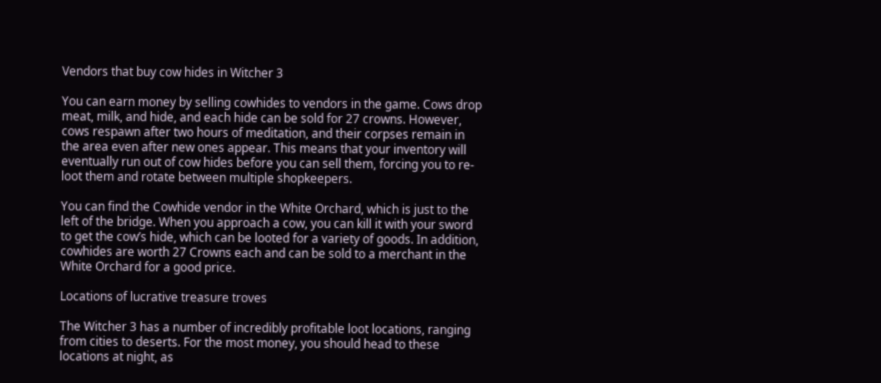Vendors that buy cow hides in Witcher 3

You can earn money by selling cowhides to vendors in the game. Cows drop meat, milk, and hide, and each hide can be sold for 27 crowns. However, cows respawn after two hours of meditation, and their corpses remain in the area even after new ones appear. This means that your inventory will eventually run out of cow hides before you can sell them, forcing you to re-loot them and rotate between multiple shopkeepers.

You can find the Cowhide vendor in the White Orchard, which is just to the left of the bridge. When you approach a cow, you can kill it with your sword to get the cow’s hide, which can be looted for a variety of goods. In addition, cowhides are worth 27 Crowns each and can be sold to a merchant in the White Orchard for a good price.

Locations of lucrative treasure troves

The Witcher 3 has a number of incredibly profitable loot locations, ranging from cities to deserts. For the most money, you should head to these locations at night, as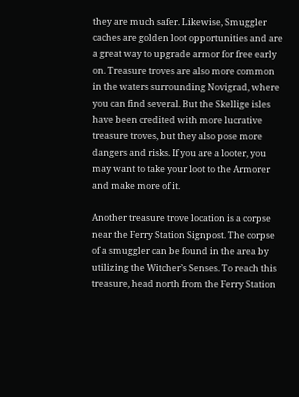they are much safer. Likewise, Smuggler caches are golden loot opportunities and are a great way to upgrade armor for free early on. Treasure troves are also more common in the waters surrounding Novigrad, where you can find several. But the Skellige isles have been credited with more lucrative treasure troves, but they also pose more dangers and risks. If you are a looter, you may want to take your loot to the Armorer and make more of it.

Another treasure trove location is a corpse near the Ferry Station Signpost. The corpse of a smuggler can be found in the area by utilizing the Witcher’s Senses. To reach this treasure, head north from the Ferry Station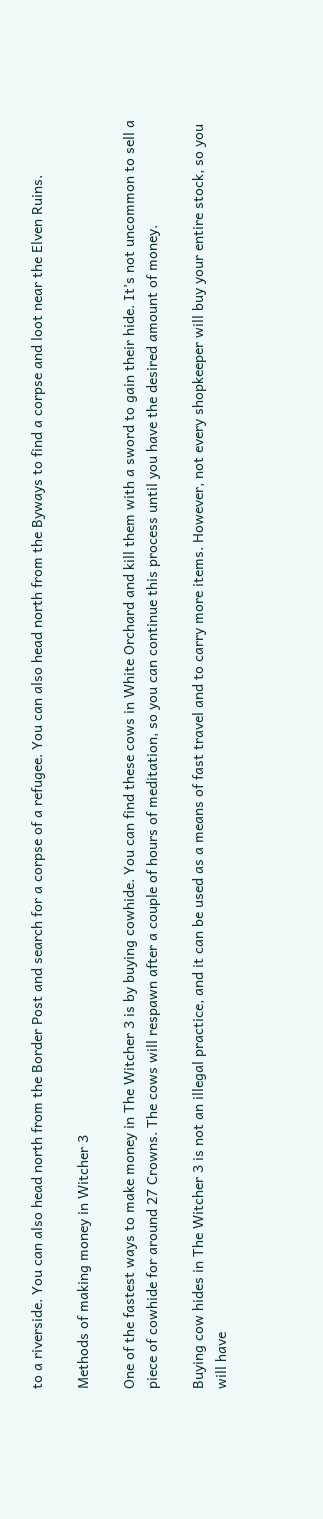to a riverside. You can also head north from the Border Post and search for a corpse of a refugee. You can also head north from the Byways to find a corpse and loot near the Elven Ruins.

Methods of making money in Witcher 3

One of the fastest ways to make money in The Witcher 3 is by buying cowhide. You can find these cows in White Orchard and kill them with a sword to gain their hide. It’s not uncommon to sell a piece of cowhide for around 27 Crowns. The cows will respawn after a couple of hours of meditation, so you can continue this process until you have the desired amount of money.

Buying cow hides in The Witcher 3 is not an illegal practice, and it can be used as a means of fast travel and to carry more items. However, not every shopkeeper will buy your entire stock, so you will have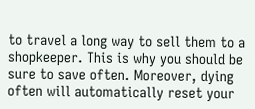to travel a long way to sell them to a shopkeeper. This is why you should be sure to save often. Moreover, dying often will automatically reset your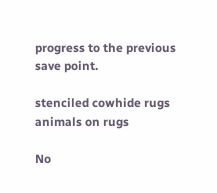progress to the previous save point.

stenciled cowhide rugs animals on rugs

No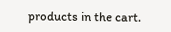products in the cart.